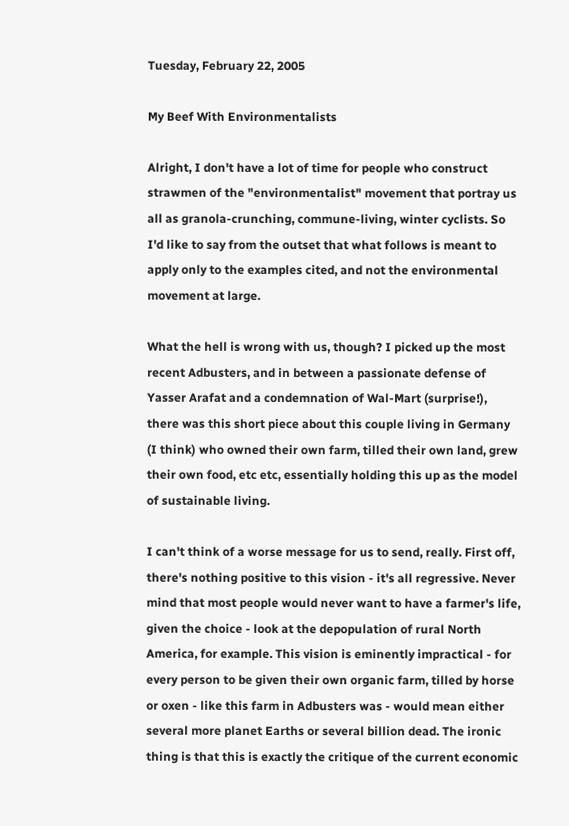Tuesday, February 22, 2005

My Beef With Environmentalists

Alright, I don't have a lot of time for people who construct strawmen of the "environmentalist" movement that portray us all as granola-crunching, commune-living, winter cyclists. So I'd like to say from the outset that what follows is meant to apply only to the examples cited, and not the environmental movement at large.

What the hell is wrong with us, though? I picked up the most recent Adbusters, and in between a passionate defense of Yasser Arafat and a condemnation of Wal-Mart (surprise!), there was this short piece about this couple living in Germany (I think) who owned their own farm, tilled their own land, grew their own food, etc etc, essentially holding this up as the model of sustainable living.

I can't think of a worse message for us to send, really. First off, there's nothing positive to this vision - it's all regressive. Never mind that most people would never want to have a farmer's life, given the choice - look at the depopulation of rural North America, for example. This vision is eminently impractical - for every person to be given their own organic farm, tilled by horse or oxen - like this farm in Adbusters was - would mean either several more planet Earths or several billion dead. The ironic thing is that this is exactly the critique of the current economic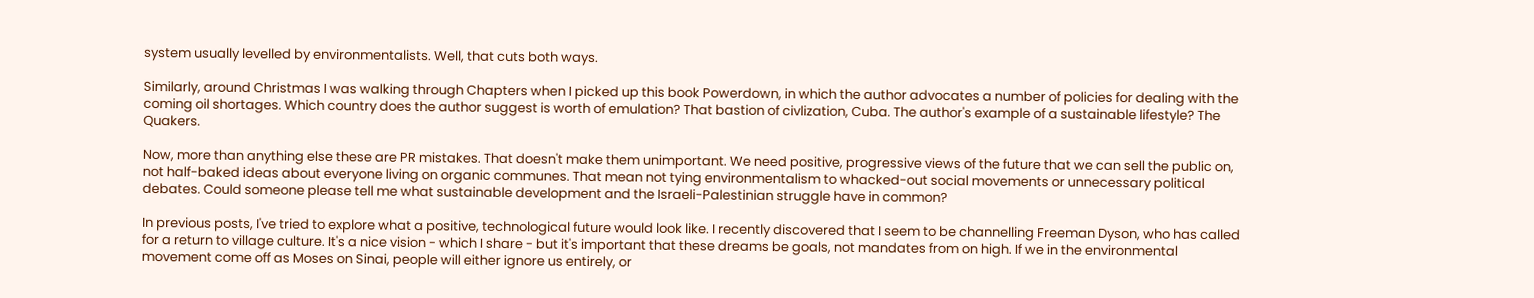system usually levelled by environmentalists. Well, that cuts both ways.

Similarly, around Christmas I was walking through Chapters when I picked up this book Powerdown, in which the author advocates a number of policies for dealing with the coming oil shortages. Which country does the author suggest is worth of emulation? That bastion of civlization, Cuba. The author's example of a sustainable lifestyle? The Quakers.

Now, more than anything else these are PR mistakes. That doesn't make them unimportant. We need positive, progressive views of the future that we can sell the public on, not half-baked ideas about everyone living on organic communes. That mean not tying environmentalism to whacked-out social movements or unnecessary political debates. Could someone please tell me what sustainable development and the Israeli-Palestinian struggle have in common?

In previous posts, I've tried to explore what a positive, technological future would look like. I recently discovered that I seem to be channelling Freeman Dyson, who has called for a return to village culture. It's a nice vision - which I share - but it's important that these dreams be goals, not mandates from on high. If we in the environmental movement come off as Moses on Sinai, people will either ignore us entirely, or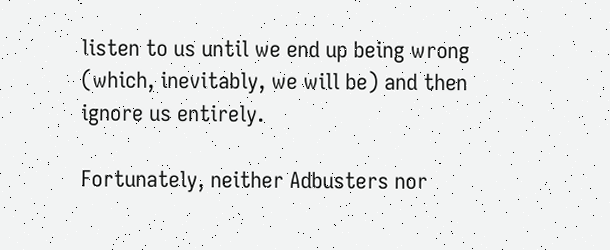listen to us until we end up being wrong (which, inevitably, we will be) and then ignore us entirely.

Fortunately, neither Adbusters nor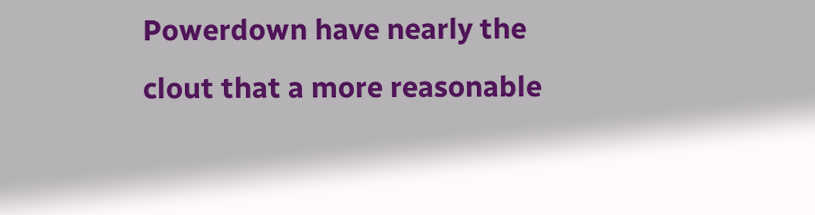Powerdown have nearly the clout that a more reasonable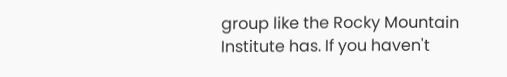group like the Rocky Mountain Institute has. If you haven't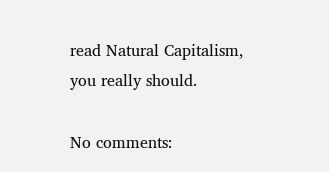read Natural Capitalism, you really should.

No comments: